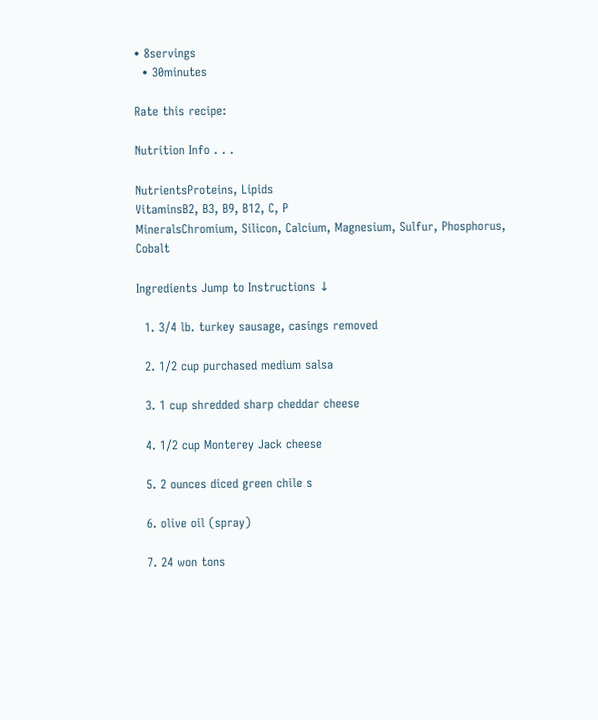• 8servings
  • 30minutes

Rate this recipe:

Nutrition Info . . .

NutrientsProteins, Lipids
VitaminsB2, B3, B9, B12, C, P
MineralsChromium, Silicon, Calcium, Magnesium, Sulfur, Phosphorus, Cobalt

Ingredients Jump to Instructions ↓

  1. 3/4 lb. turkey sausage, casings removed

  2. 1/2 cup purchased medium salsa

  3. 1 cup shredded sharp cheddar cheese

  4. 1/2 cup Monterey Jack cheese

  5. 2 ounces diced green chile s

  6. olive oil (spray)

  7. 24 won tons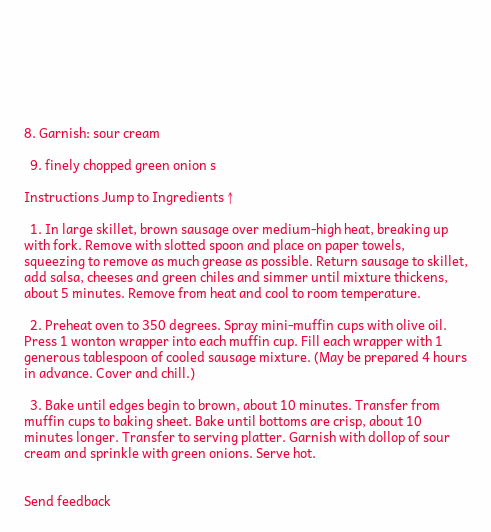8. Garnish: sour cream

  9. finely chopped green onion s

Instructions Jump to Ingredients ↑

  1. In large skillet, brown sausage over medium-high heat, breaking up with fork. Remove with slotted spoon and place on paper towels, squeezing to remove as much grease as possible. Return sausage to skillet, add salsa, cheeses and green chiles and simmer until mixture thickens, about 5 minutes. Remove from heat and cool to room temperature.

  2. Preheat oven to 350 degrees. Spray mini-muffin cups with olive oil. Press 1 wonton wrapper into each muffin cup. Fill each wrapper with 1 generous tablespoon of cooled sausage mixture. (May be prepared 4 hours in advance. Cover and chill.)

  3. Bake until edges begin to brown, about 10 minutes. Transfer from muffin cups to baking sheet. Bake until bottoms are crisp, about 10 minutes longer. Transfer to serving platter. Garnish with dollop of sour cream and sprinkle with green onions. Serve hot.


Send feedback